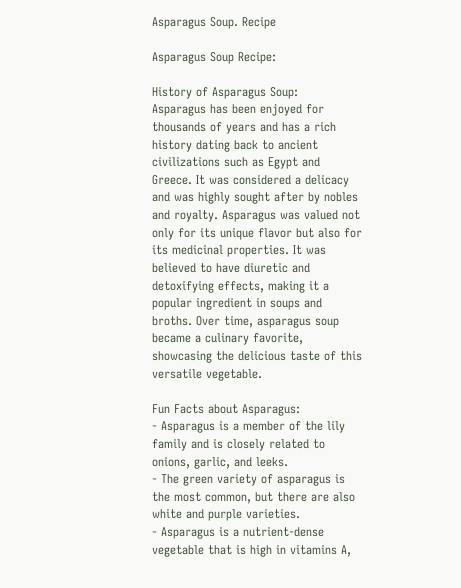Asparagus Soup. Recipe

Asparagus Soup Recipe:

History of Asparagus Soup:
Asparagus has been enjoyed for thousands of years and has a rich history dating back to ancient civilizations such as Egypt and Greece. It was considered a delicacy and was highly sought after by nobles and royalty. Asparagus was valued not only for its unique flavor but also for its medicinal properties. It was believed to have diuretic and detoxifying effects, making it a popular ingredient in soups and broths. Over time, asparagus soup became a culinary favorite, showcasing the delicious taste of this versatile vegetable.

Fun Facts about Asparagus:
- Asparagus is a member of the lily family and is closely related to onions, garlic, and leeks.
- The green variety of asparagus is the most common, but there are also white and purple varieties.
- Asparagus is a nutrient-dense vegetable that is high in vitamins A,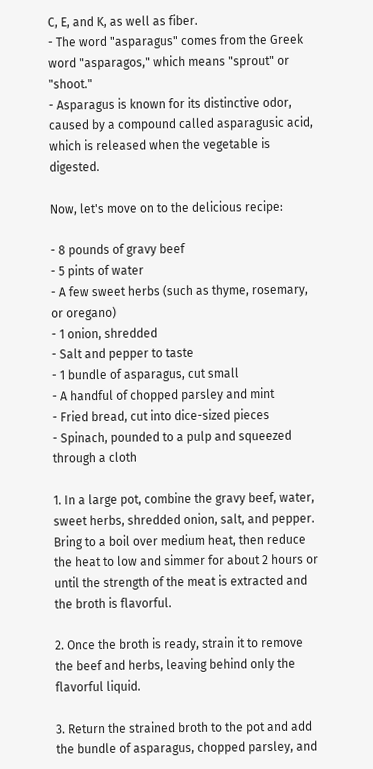C, E, and K, as well as fiber.
- The word "asparagus" comes from the Greek word "asparagos," which means "sprout" or "shoot."
- Asparagus is known for its distinctive odor, caused by a compound called asparagusic acid, which is released when the vegetable is digested.

Now, let's move on to the delicious recipe:

- 8 pounds of gravy beef
- 5 pints of water
- A few sweet herbs (such as thyme, rosemary, or oregano)
- 1 onion, shredded
- Salt and pepper to taste
- 1 bundle of asparagus, cut small
- A handful of chopped parsley and mint
- Fried bread, cut into dice-sized pieces
- Spinach, pounded to a pulp and squeezed through a cloth

1. In a large pot, combine the gravy beef, water, sweet herbs, shredded onion, salt, and pepper. Bring to a boil over medium heat, then reduce the heat to low and simmer for about 2 hours or until the strength of the meat is extracted and the broth is flavorful.

2. Once the broth is ready, strain it to remove the beef and herbs, leaving behind only the flavorful liquid.

3. Return the strained broth to the pot and add the bundle of asparagus, chopped parsley, and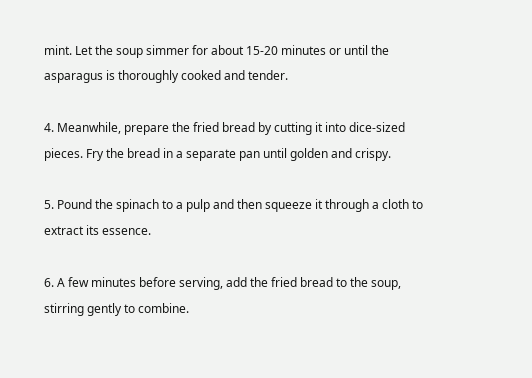mint. Let the soup simmer for about 15-20 minutes or until the asparagus is thoroughly cooked and tender.

4. Meanwhile, prepare the fried bread by cutting it into dice-sized pieces. Fry the bread in a separate pan until golden and crispy.

5. Pound the spinach to a pulp and then squeeze it through a cloth to extract its essence.

6. A few minutes before serving, add the fried bread to the soup, stirring gently to combine.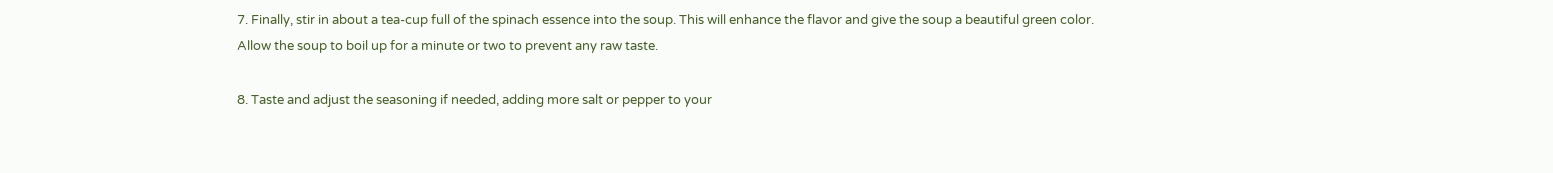7. Finally, stir in about a tea-cup full of the spinach essence into the soup. This will enhance the flavor and give the soup a beautiful green color. Allow the soup to boil up for a minute or two to prevent any raw taste.

8. Taste and adjust the seasoning if needed, adding more salt or pepper to your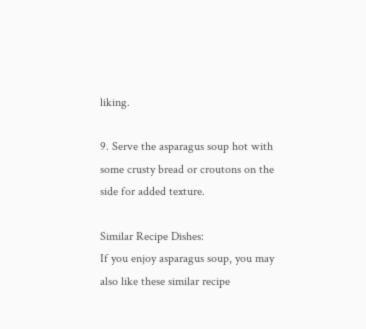liking.

9. Serve the asparagus soup hot with some crusty bread or croutons on the side for added texture.

Similar Recipe Dishes:
If you enjoy asparagus soup, you may also like these similar recipe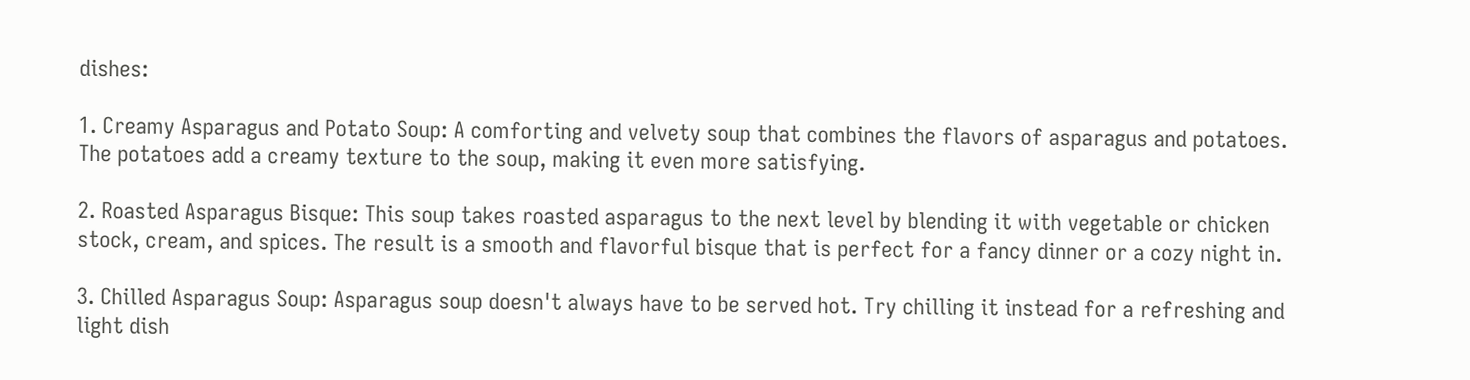dishes:

1. Creamy Asparagus and Potato Soup: A comforting and velvety soup that combines the flavors of asparagus and potatoes. The potatoes add a creamy texture to the soup, making it even more satisfying.

2. Roasted Asparagus Bisque: This soup takes roasted asparagus to the next level by blending it with vegetable or chicken stock, cream, and spices. The result is a smooth and flavorful bisque that is perfect for a fancy dinner or a cozy night in.

3. Chilled Asparagus Soup: Asparagus soup doesn't always have to be served hot. Try chilling it instead for a refreshing and light dish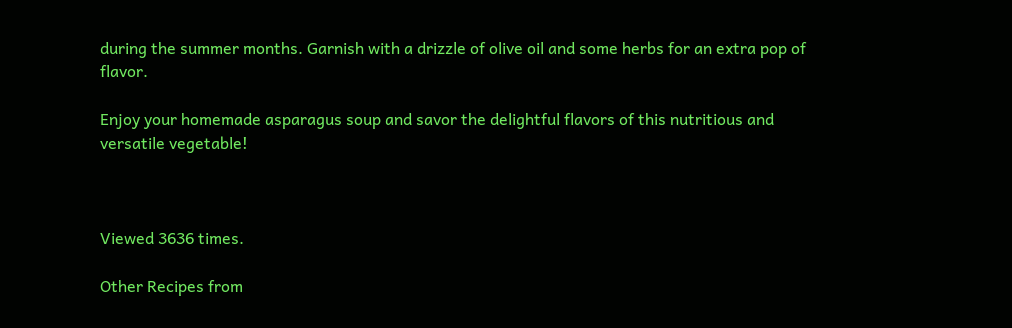during the summer months. Garnish with a drizzle of olive oil and some herbs for an extra pop of flavor.

Enjoy your homemade asparagus soup and savor the delightful flavors of this nutritious and versatile vegetable!



Viewed 3636 times.

Other Recipes from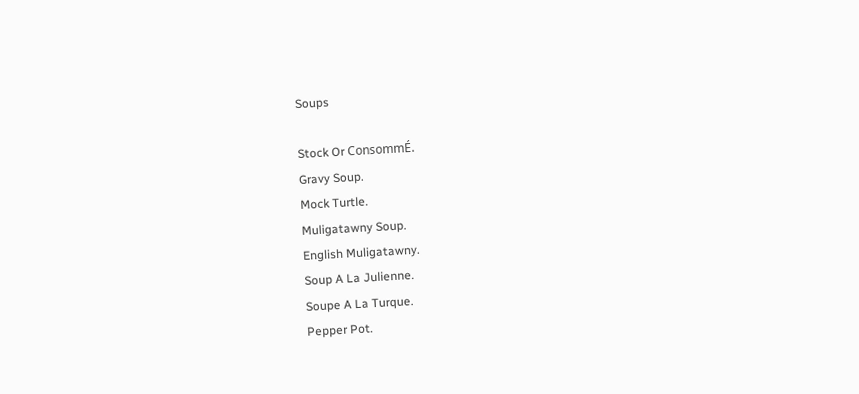Soups

Stock Or ConsommÉ.
Gravy Soup.
Mock Turtle.
Muligatawny Soup.
English Muligatawny.
Soup A La Julienne.
Soupe A La Turque.
Pepper Pot.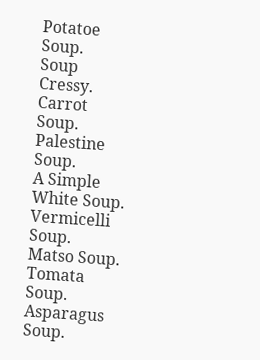Potatoe Soup.
Soup Cressy.
Carrot Soup.
Palestine Soup.
A Simple White Soup.
Vermicelli Soup.
Matso Soup.
Tomata Soup.
Asparagus Soup.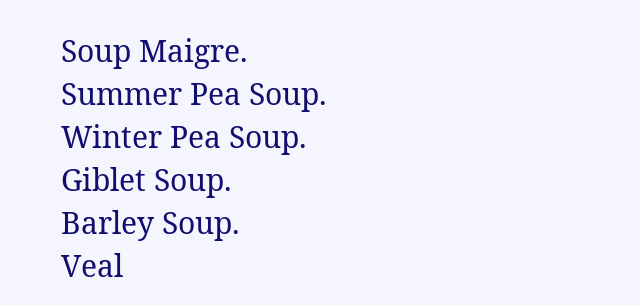Soup Maigre.
Summer Pea Soup.
Winter Pea Soup.
Giblet Soup.
Barley Soup.
Veal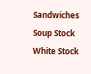Sandwiches
Soup Stock
White Stock